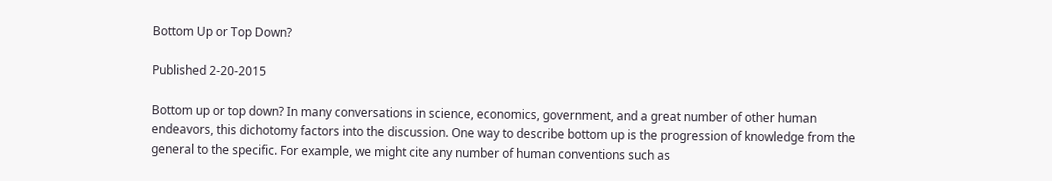Bottom Up or Top Down?

Published 2-20-2015

Bottom up or top down? In many conversations in science, economics, government, and a great number of other human endeavors, this dichotomy factors into the discussion. One way to describe bottom up is the progression of knowledge from the general to the specific. For example, we might cite any number of human conventions such as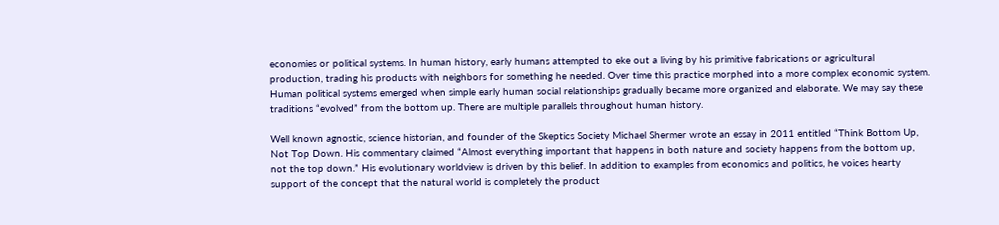economies or political systems. In human history, early humans attempted to eke out a living by his primitive fabrications or agricultural production, trading his products with neighbors for something he needed. Over time this practice morphed into a more complex economic system. Human political systems emerged when simple early human social relationships gradually became more organized and elaborate. We may say these traditions “evolved” from the bottom up. There are multiple parallels throughout human history.

Well known agnostic, science historian, and founder of the Skeptics Society Michael Shermer wrote an essay in 2011 entitled “Think Bottom Up, Not Top Down. His commentary claimed “Almost everything important that happens in both nature and society happens from the bottom up, not the top down.” His evolutionary worldview is driven by this belief. In addition to examples from economics and politics, he voices hearty support of the concept that the natural world is completely the product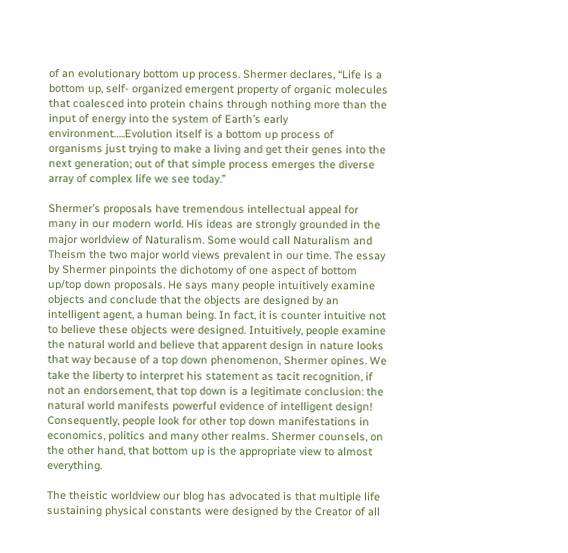of an evolutionary bottom up process. Shermer declares, “Life is a bottom up, self- organized emergent property of organic molecules that coalesced into protein chains through nothing more than the input of energy into the system of Earth’s early environment…..Evolution itself is a bottom up process of organisms just trying to make a living and get their genes into the next generation; out of that simple process emerges the diverse array of complex life we see today.”

Shermer’s proposals have tremendous intellectual appeal for many in our modern world. His ideas are strongly grounded in the major worldview of Naturalism. Some would call Naturalism and Theism the two major world views prevalent in our time. The essay by Shermer pinpoints the dichotomy of one aspect of bottom up/top down proposals. He says many people intuitively examine objects and conclude that the objects are designed by an intelligent agent, a human being. In fact, it is counter intuitive not to believe these objects were designed. Intuitively, people examine the natural world and believe that apparent design in nature looks that way because of a top down phenomenon, Shermer opines. We take the liberty to interpret his statement as tacit recognition, if not an endorsement, that top down is a legitimate conclusion: the natural world manifests powerful evidence of intelligent design! Consequently, people look for other top down manifestations in economics, politics and many other realms. Shermer counsels, on the other hand, that bottom up is the appropriate view to almost everything.

The theistic worldview our blog has advocated is that multiple life sustaining physical constants were designed by the Creator of all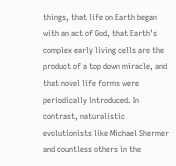things, that life on Earth began with an act of God, that Earth’s complex early living cells are the product of a top down miracle, and that novel life forms were periodically introduced. In contrast, naturalistic evolutionists like Michael Shermer and countless others in the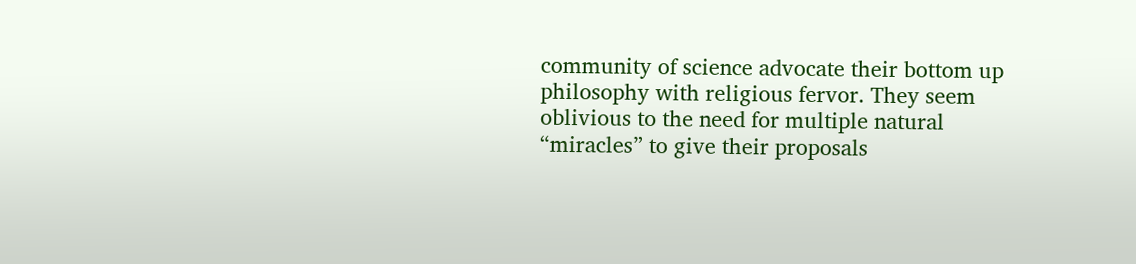community of science advocate their bottom up philosophy with religious fervor. They seem oblivious to the need for multiple natural “miracles” to give their proposals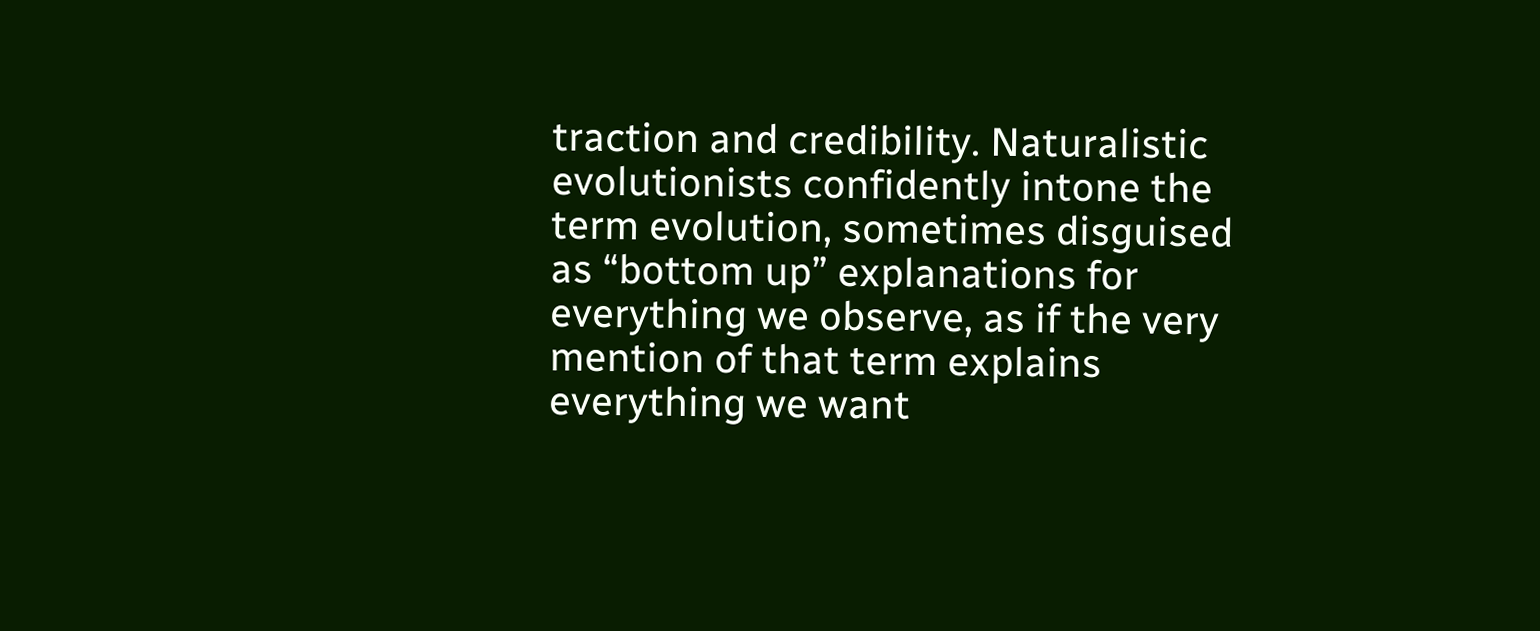traction and credibility. Naturalistic evolutionists confidently intone the term evolution, sometimes disguised as “bottom up” explanations for everything we observe, as if the very mention of that term explains everything we want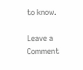to know.

Leave a Comment